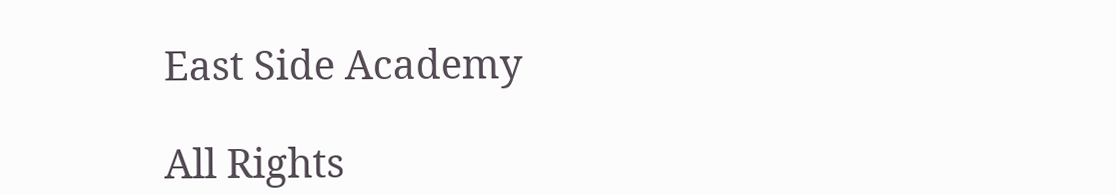East Side Academy

All Rights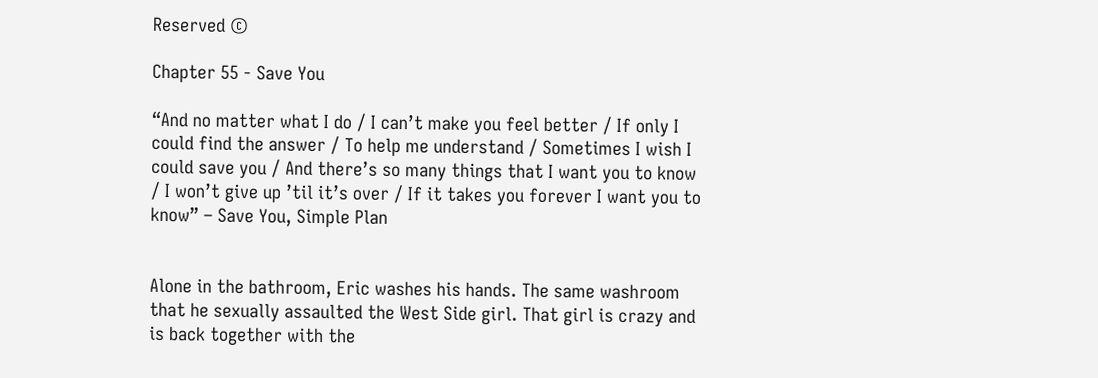Reserved ©

Chapter 55 - Save You

“And no matter what I do / I can’t make you feel better / If only I could find the answer / To help me understand / Sometimes I wish I could save you / And there’s so many things that I want you to know / I won’t give up ’til it’s over / If it takes you forever I want you to know” – Save You, Simple Plan


Alone in the bathroom, Eric washes his hands. The same washroom that he sexually assaulted the West Side girl. That girl is crazy and is back together with the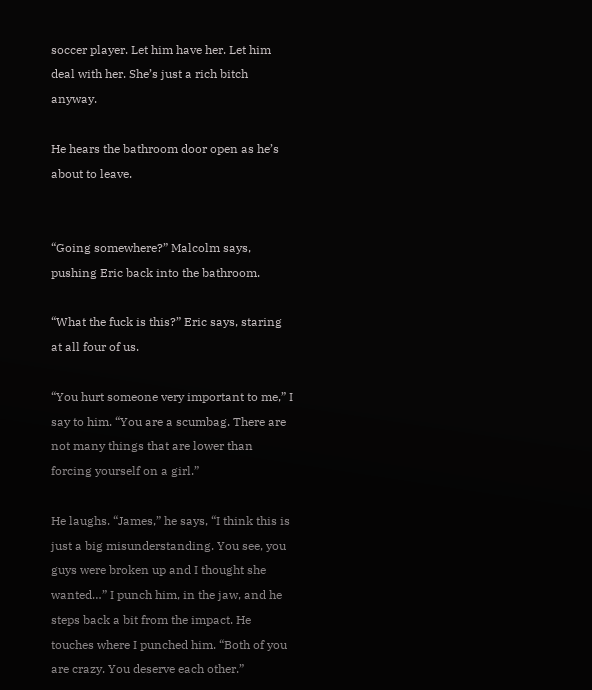soccer player. Let him have her. Let him deal with her. She’s just a rich bitch anyway.

He hears the bathroom door open as he’s about to leave.


“Going somewhere?” Malcolm says, pushing Eric back into the bathroom.

“What the fuck is this?” Eric says, staring at all four of us.

“You hurt someone very important to me,” I say to him. “You are a scumbag. There are not many things that are lower than forcing yourself on a girl.”

He laughs. “James,” he says, “I think this is just a big misunderstanding. You see, you guys were broken up and I thought she wanted…” I punch him, in the jaw, and he steps back a bit from the impact. He touches where I punched him. “Both of you are crazy. You deserve each other.”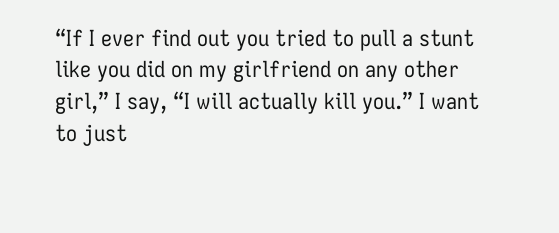“If I ever find out you tried to pull a stunt like you did on my girlfriend on any other girl,” I say, “I will actually kill you.” I want to just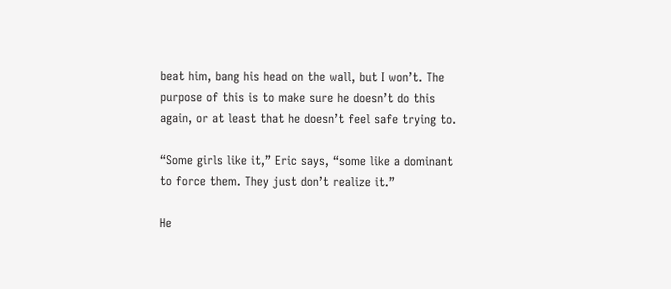beat him, bang his head on the wall, but I won’t. The purpose of this is to make sure he doesn’t do this again, or at least that he doesn’t feel safe trying to.

“Some girls like it,” Eric says, “some like a dominant to force them. They just don’t realize it.”

He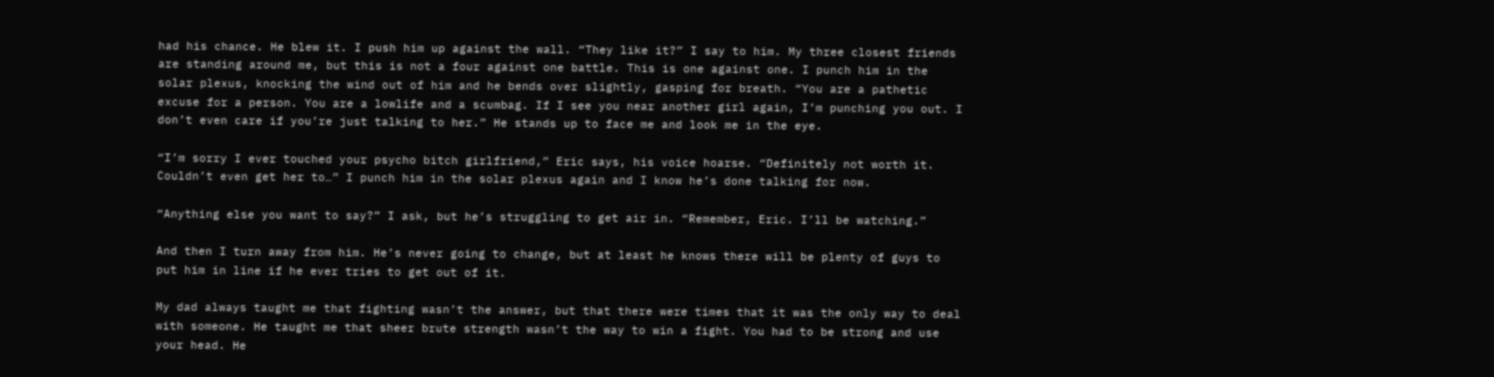had his chance. He blew it. I push him up against the wall. “They like it?” I say to him. My three closest friends are standing around me, but this is not a four against one battle. This is one against one. I punch him in the solar plexus, knocking the wind out of him and he bends over slightly, gasping for breath. “You are a pathetic excuse for a person. You are a lowlife and a scumbag. If I see you near another girl again, I’m punching you out. I don’t even care if you’re just talking to her.” He stands up to face me and look me in the eye.

“I’m sorry I ever touched your psycho bitch girlfriend,” Eric says, his voice hoarse. “Definitely not worth it. Couldn’t even get her to…” I punch him in the solar plexus again and I know he’s done talking for now.

“Anything else you want to say?” I ask, but he’s struggling to get air in. “Remember, Eric. I’ll be watching.”

And then I turn away from him. He’s never going to change, but at least he knows there will be plenty of guys to put him in line if he ever tries to get out of it.

My dad always taught me that fighting wasn’t the answer, but that there were times that it was the only way to deal with someone. He taught me that sheer brute strength wasn’t the way to win a fight. You had to be strong and use your head. He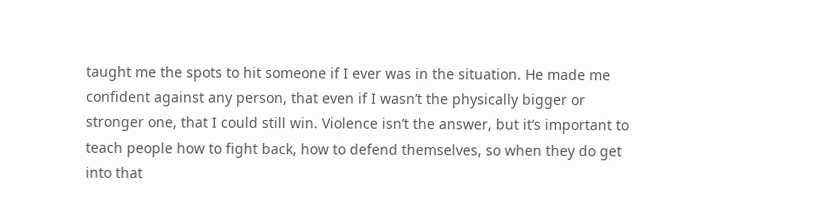taught me the spots to hit someone if I ever was in the situation. He made me confident against any person, that even if I wasn’t the physically bigger or stronger one, that I could still win. Violence isn’t the answer, but it’s important to teach people how to fight back, how to defend themselves, so when they do get into that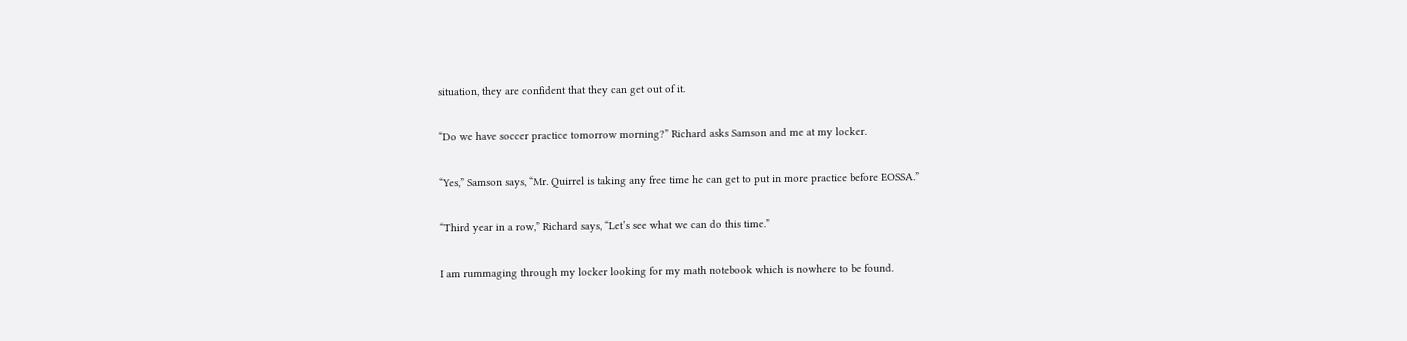situation, they are confident that they can get out of it.

“Do we have soccer practice tomorrow morning?” Richard asks Samson and me at my locker.

“Yes,” Samson says, “Mr. Quirrel is taking any free time he can get to put in more practice before EOSSA.”

“Third year in a row,” Richard says, “Let’s see what we can do this time.”

I am rummaging through my locker looking for my math notebook which is nowhere to be found.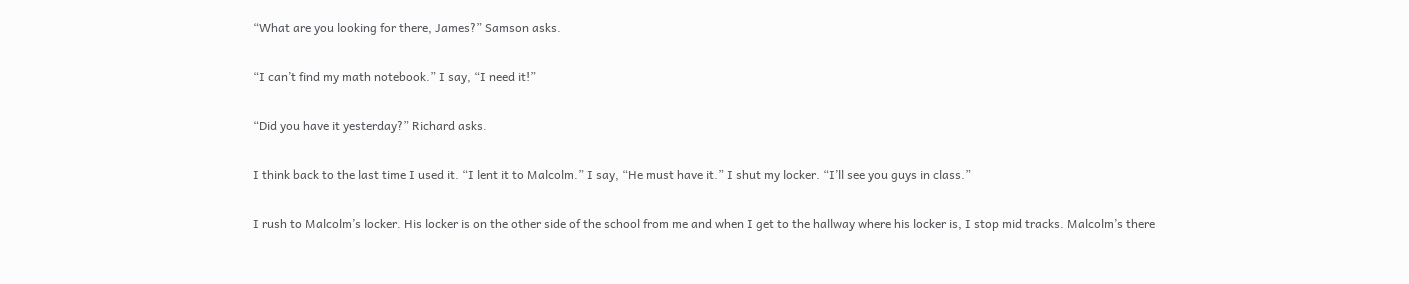“What are you looking for there, James?” Samson asks.

“I can’t find my math notebook.” I say, “I need it!”

“Did you have it yesterday?” Richard asks.

I think back to the last time I used it. “I lent it to Malcolm.” I say, “He must have it.” I shut my locker. “I’ll see you guys in class.”

I rush to Malcolm’s locker. His locker is on the other side of the school from me and when I get to the hallway where his locker is, I stop mid tracks. Malcolm’s there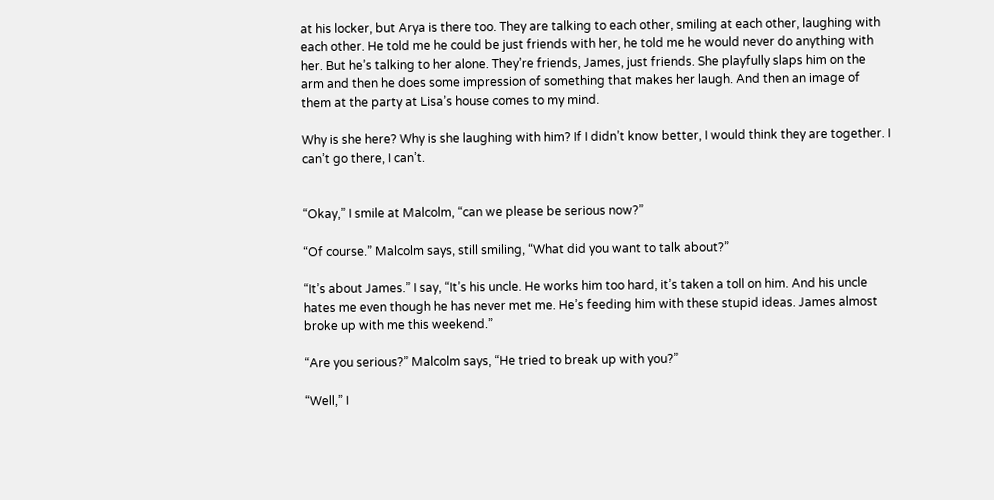at his locker, but Arya is there too. They are talking to each other, smiling at each other, laughing with each other. He told me he could be just friends with her, he told me he would never do anything with her. But he’s talking to her alone. They’re friends, James, just friends. She playfully slaps him on the arm and then he does some impression of something that makes her laugh. And then an image of them at the party at Lisa’s house comes to my mind.

Why is she here? Why is she laughing with him? If I didn’t know better, I would think they are together. I can’t go there, I can’t.


“Okay,” I smile at Malcolm, “can we please be serious now?”

“Of course.” Malcolm says, still smiling, “What did you want to talk about?”

“It’s about James.” I say, “It’s his uncle. He works him too hard, it’s taken a toll on him. And his uncle hates me even though he has never met me. He’s feeding him with these stupid ideas. James almost broke up with me this weekend.”

“Are you serious?” Malcolm says, “He tried to break up with you?”

“Well,” I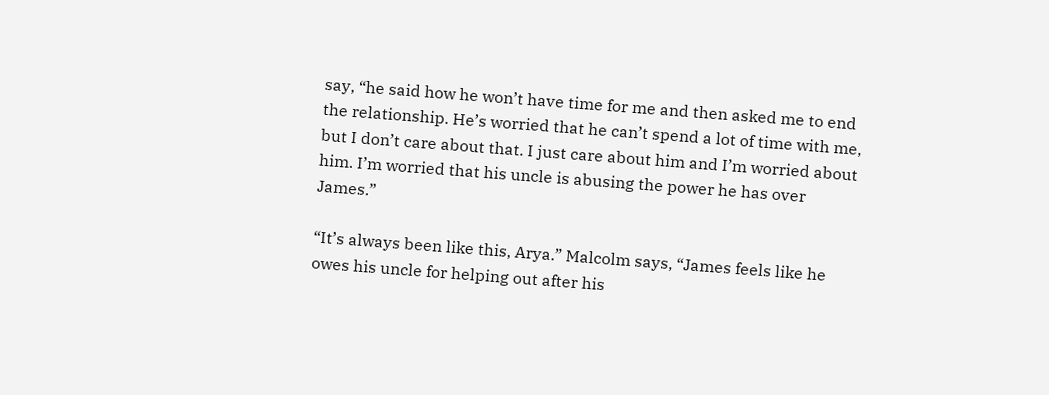say, “he said how he won’t have time for me and then asked me to end the relationship. He’s worried that he can’t spend a lot of time with me, but I don’t care about that. I just care about him and I’m worried about him. I’m worried that his uncle is abusing the power he has over James.”

“It’s always been like this, Arya.” Malcolm says, “James feels like he owes his uncle for helping out after his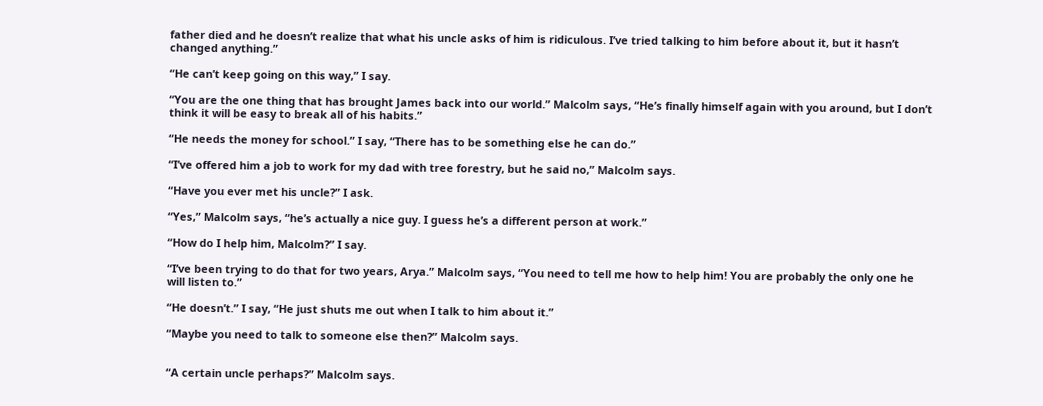father died and he doesn’t realize that what his uncle asks of him is ridiculous. I’ve tried talking to him before about it, but it hasn’t changed anything.”

“He can’t keep going on this way,” I say.

“You are the one thing that has brought James back into our world.” Malcolm says, “He’s finally himself again with you around, but I don’t think it will be easy to break all of his habits.”

“He needs the money for school.” I say, “There has to be something else he can do.”

“I’ve offered him a job to work for my dad with tree forestry, but he said no,” Malcolm says.

“Have you ever met his uncle?” I ask.

“Yes,” Malcolm says, “he’s actually a nice guy. I guess he’s a different person at work.”

“How do I help him, Malcolm?” I say.

“I’ve been trying to do that for two years, Arya.” Malcolm says, “You need to tell me how to help him! You are probably the only one he will listen to.”

“He doesn’t.” I say, “He just shuts me out when I talk to him about it.”

“Maybe you need to talk to someone else then?” Malcolm says.


“A certain uncle perhaps?” Malcolm says.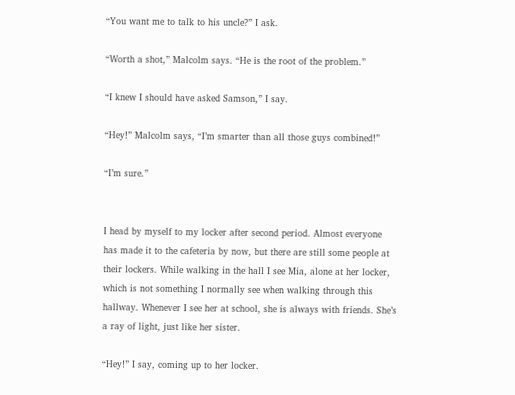“You want me to talk to his uncle?” I ask.

“Worth a shot,” Malcolm says. “He is the root of the problem.”

“I knew I should have asked Samson,” I say.

“Hey!” Malcolm says, “I’m smarter than all those guys combined!”

“I’m sure.”


I head by myself to my locker after second period. Almost everyone has made it to the cafeteria by now, but there are still some people at their lockers. While walking in the hall I see Mia, alone at her locker, which is not something I normally see when walking through this hallway. Whenever I see her at school, she is always with friends. She’s a ray of light, just like her sister.

“Hey!” I say, coming up to her locker.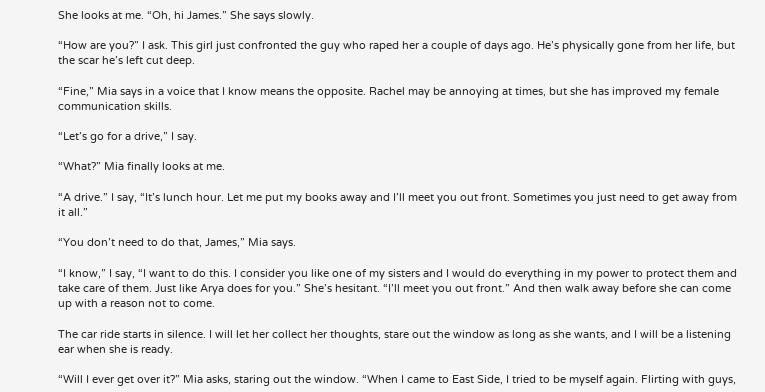She looks at me. “Oh, hi James.” She says slowly.

“How are you?” I ask. This girl just confronted the guy who raped her a couple of days ago. He’s physically gone from her life, but the scar he’s left cut deep.

“Fine,” Mia says in a voice that I know means the opposite. Rachel may be annoying at times, but she has improved my female communication skills.

“Let’s go for a drive,” I say.

“What?” Mia finally looks at me.

“A drive.” I say, “It’s lunch hour. Let me put my books away and I’ll meet you out front. Sometimes you just need to get away from it all.”

“You don’t need to do that, James,” Mia says.

“I know,” I say, “I want to do this. I consider you like one of my sisters and I would do everything in my power to protect them and take care of them. Just like Arya does for you.” She’s hesitant. “I’ll meet you out front.” And then walk away before she can come up with a reason not to come.

The car ride starts in silence. I will let her collect her thoughts, stare out the window as long as she wants, and I will be a listening ear when she is ready.

“Will I ever get over it?” Mia asks, staring out the window. “When I came to East Side, I tried to be myself again. Flirting with guys,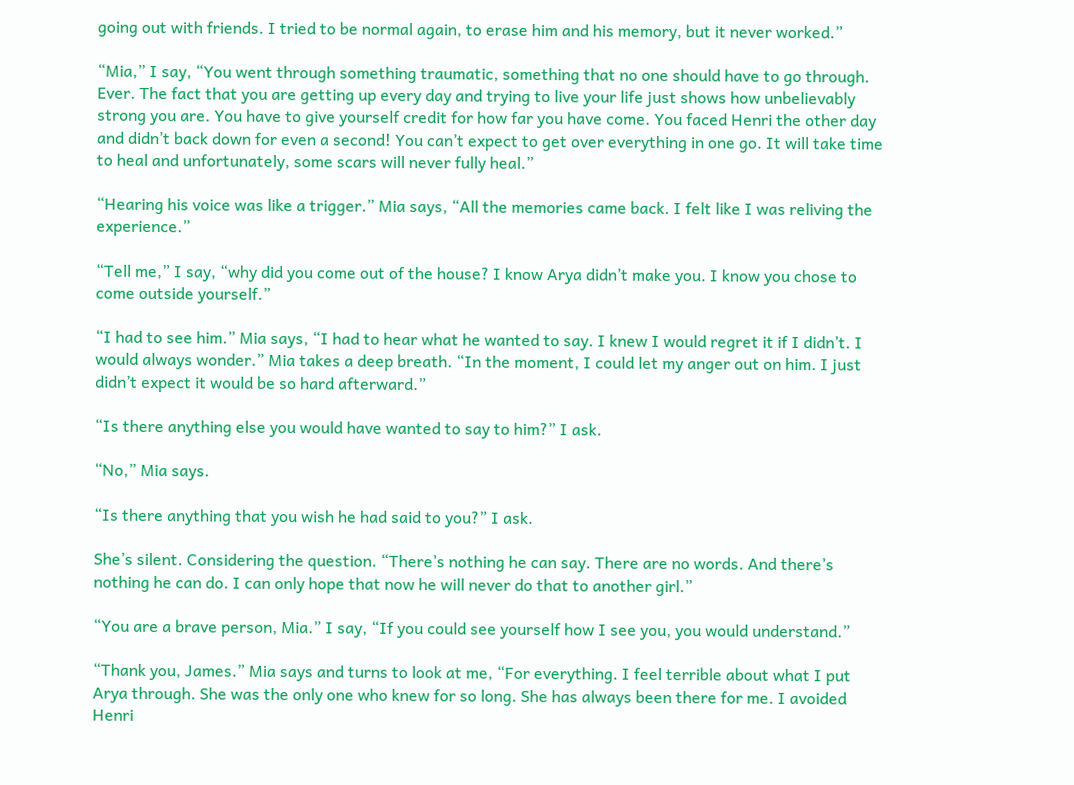going out with friends. I tried to be normal again, to erase him and his memory, but it never worked.”

“Mia,” I say, “You went through something traumatic, something that no one should have to go through. Ever. The fact that you are getting up every day and trying to live your life just shows how unbelievably strong you are. You have to give yourself credit for how far you have come. You faced Henri the other day and didn’t back down for even a second! You can’t expect to get over everything in one go. It will take time to heal and unfortunately, some scars will never fully heal.”

“Hearing his voice was like a trigger.” Mia says, “All the memories came back. I felt like I was reliving the experience.”

“Tell me,” I say, “why did you come out of the house? I know Arya didn’t make you. I know you chose to come outside yourself.”

“I had to see him.” Mia says, “I had to hear what he wanted to say. I knew I would regret it if I didn’t. I would always wonder.” Mia takes a deep breath. “In the moment, I could let my anger out on him. I just didn’t expect it would be so hard afterward.”

“Is there anything else you would have wanted to say to him?” I ask.

“No,” Mia says.

“Is there anything that you wish he had said to you?” I ask.

She’s silent. Considering the question. “There’s nothing he can say. There are no words. And there’s nothing he can do. I can only hope that now he will never do that to another girl.”

“You are a brave person, Mia.” I say, “If you could see yourself how I see you, you would understand.”

“Thank you, James.” Mia says and turns to look at me, “For everything. I feel terrible about what I put Arya through. She was the only one who knew for so long. She has always been there for me. I avoided Henri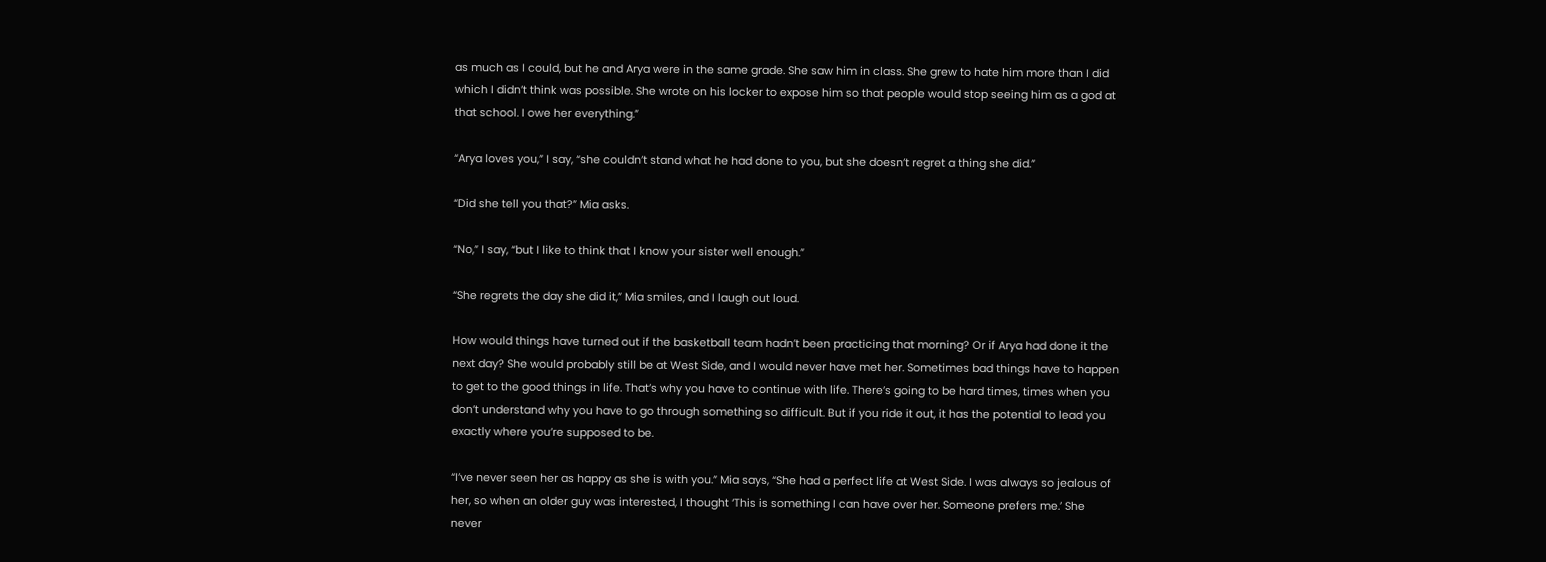as much as I could, but he and Arya were in the same grade. She saw him in class. She grew to hate him more than I did which I didn’t think was possible. She wrote on his locker to expose him so that people would stop seeing him as a god at that school. I owe her everything.”

“Arya loves you,” I say, “she couldn’t stand what he had done to you, but she doesn’t regret a thing she did.”

“Did she tell you that?” Mia asks.

“No,” I say, “but I like to think that I know your sister well enough.”

“She regrets the day she did it,” Mia smiles, and I laugh out loud.

How would things have turned out if the basketball team hadn’t been practicing that morning? Or if Arya had done it the next day? She would probably still be at West Side, and I would never have met her. Sometimes bad things have to happen to get to the good things in life. That’s why you have to continue with life. There’s going to be hard times, times when you don’t understand why you have to go through something so difficult. But if you ride it out, it has the potential to lead you exactly where you’re supposed to be.

“I’ve never seen her as happy as she is with you.” Mia says, “She had a perfect life at West Side. I was always so jealous of her, so when an older guy was interested, I thought ‘This is something I can have over her. Someone prefers me.’ She never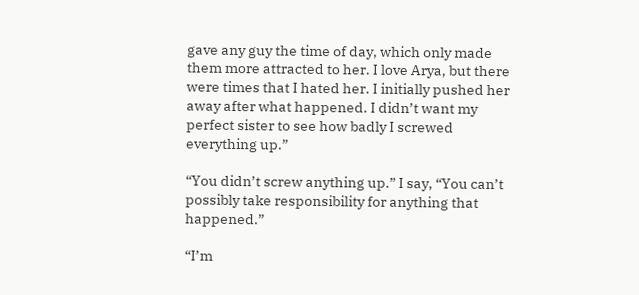gave any guy the time of day, which only made them more attracted to her. I love Arya, but there were times that I hated her. I initially pushed her away after what happened. I didn’t want my perfect sister to see how badly I screwed everything up.”

“You didn’t screw anything up.” I say, “You can’t possibly take responsibility for anything that happened.”

“I’m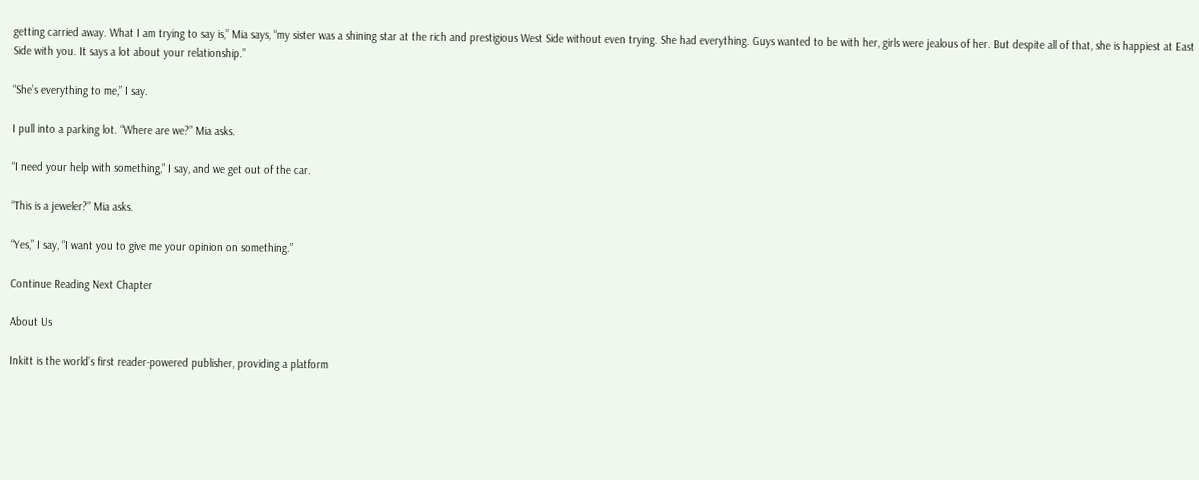getting carried away. What I am trying to say is,” Mia says, “my sister was a shining star at the rich and prestigious West Side without even trying. She had everything. Guys wanted to be with her, girls were jealous of her. But despite all of that, she is happiest at East Side with you. It says a lot about your relationship.”

“She’s everything to me,” I say.

I pull into a parking lot. “Where are we?” Mia asks.

“I need your help with something,” I say, and we get out of the car.

“This is a jeweler?” Mia asks.

“Yes,” I say, “I want you to give me your opinion on something.”

Continue Reading Next Chapter

About Us

Inkitt is the world’s first reader-powered publisher, providing a platform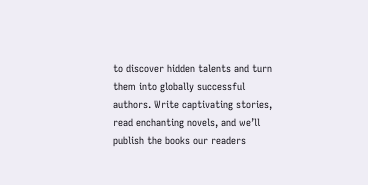to discover hidden talents and turn them into globally successful authors. Write captivating stories, read enchanting novels, and we’ll publish the books our readers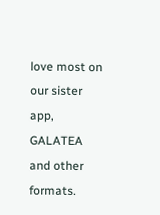love most on our sister app, GALATEA and other formats.